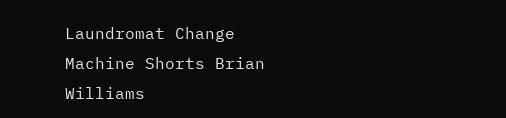Laundromat Change Machine Shorts Brian Williams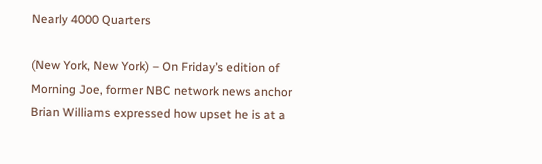Nearly 4000 Quarters

(New York, New York) – On Friday’s edition of Morning Joe, former NBC network news anchor Brian Williams expressed how upset he is at a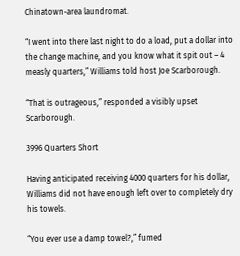Chinatown-area laundromat.

“I went into there last night to do a load, put a dollar into the change machine, and you know what it spit out – 4 measly quarters,” Williams told host Joe Scarborough.

“That is outrageous,” responded a visibly upset Scarborough.

3996 Quarters Short

Having anticipated receiving 4000 quarters for his dollar, Williams did not have enough left over to completely dry his towels.

“You ever use a damp towel?,” fumed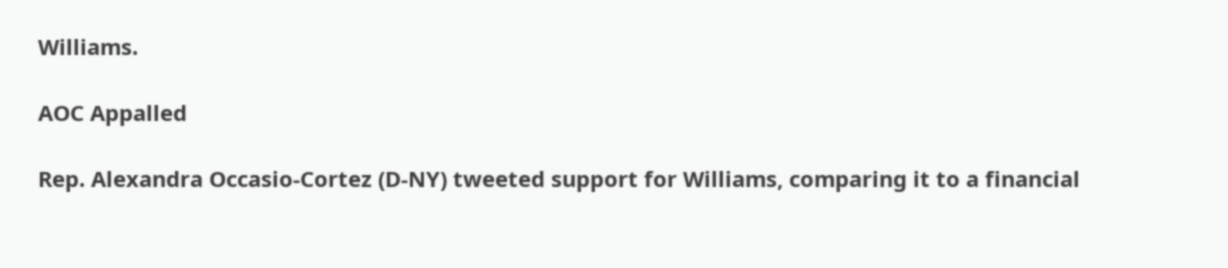Williams.

AOC Appalled

Rep. Alexandra Occasio-Cortez (D-NY) tweeted support for Williams, comparing it to a financial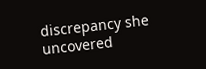discrepancy she uncovered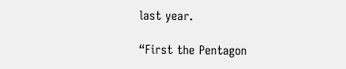last year.

“First the Pentagon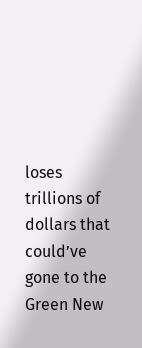loses trillions of dollars that could’ve gone to the Green New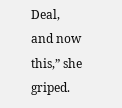Deal, and now this,” she griped.